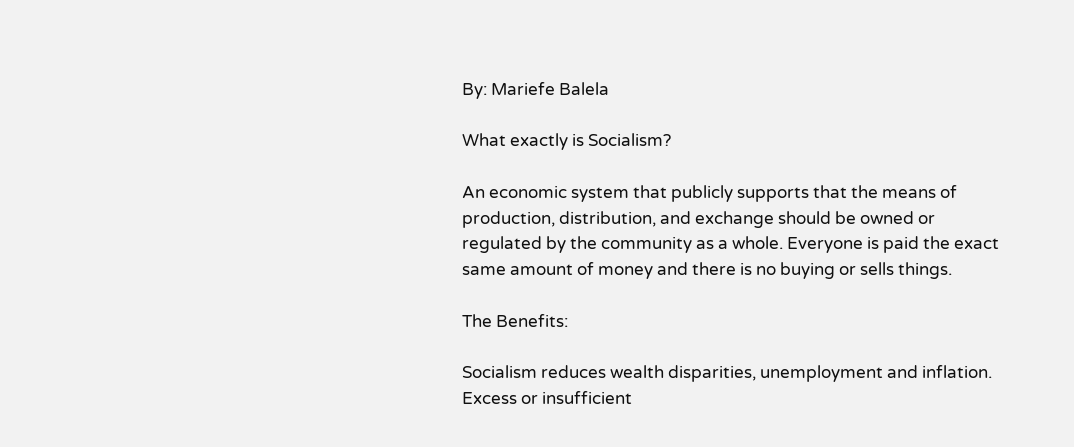By: Mariefe Balela

What exactly is Socialism?

An economic system that publicly supports that the means of production, distribution, and exchange should be owned or regulated by the community as a whole. Everyone is paid the exact same amount of money and there is no buying or sells things.

The Benefits:

Socialism reduces wealth disparities, unemployment and inflation. Excess or insufficient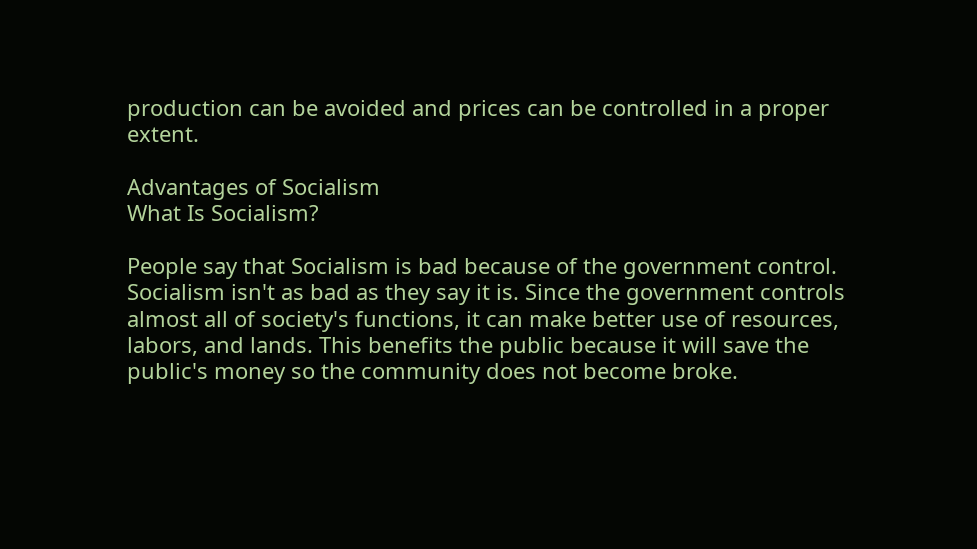production can be avoided and prices can be controlled in a proper extent.

Advantages of Socialism
What Is Socialism?

People say that Socialism is bad because of the government control. Socialism isn't as bad as they say it is. Since the government controls almost all of society's functions, it can make better use of resources, labors, and lands. This benefits the public because it will save the public's money so the community does not become broke.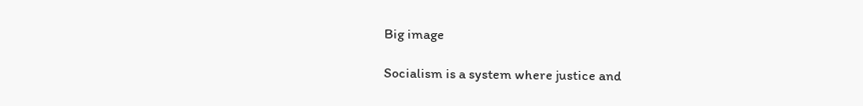Big image

Socialism is a system where justice and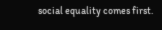social equality comes first.